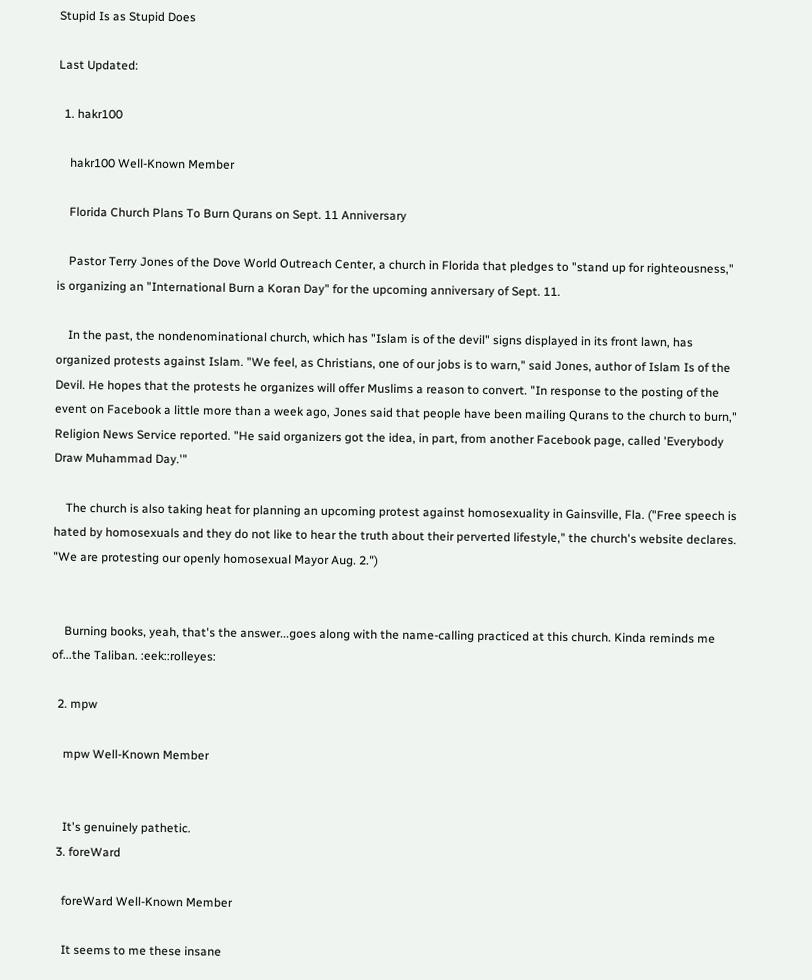Stupid Is as Stupid Does

Last Updated:

  1. hakr100

    hakr100 Well-Known Member

    Florida Church Plans To Burn Qurans on Sept. 11 Anniversary

    Pastor Terry Jones of the Dove World Outreach Center, a church in Florida that pledges to "stand up for righteousness," is organizing an "International Burn a Koran Day" for the upcoming anniversary of Sept. 11.

    In the past, the nondenominational church, which has "Islam is of the devil" signs displayed in its front lawn, has organized protests against Islam. "We feel, as Christians, one of our jobs is to warn," said Jones, author of Islam Is of the Devil. He hopes that the protests he organizes will offer Muslims a reason to convert. "In response to the posting of the event on Facebook a little more than a week ago, Jones said that people have been mailing Qurans to the church to burn," Religion News Service reported. "He said organizers got the idea, in part, from another Facebook page, called 'Everybody Draw Muhammad Day.'"

    The church is also taking heat for planning an upcoming protest against homosexuality in Gainsville, Fla. ("Free speech is hated by homosexuals and they do not like to hear the truth about their perverted lifestyle," the church's website declares. "We are protesting our openly homosexual Mayor Aug. 2.")


    Burning books, yeah, that's the answer...goes along with the name-calling practiced at this church. Kinda reminds me of...the Taliban. :eek::rolleyes:

  2. mpw

    mpw Well-Known Member


    It's genuinely pathetic.
  3. foreWard

    foreWard Well-Known Member

    It seems to me these insane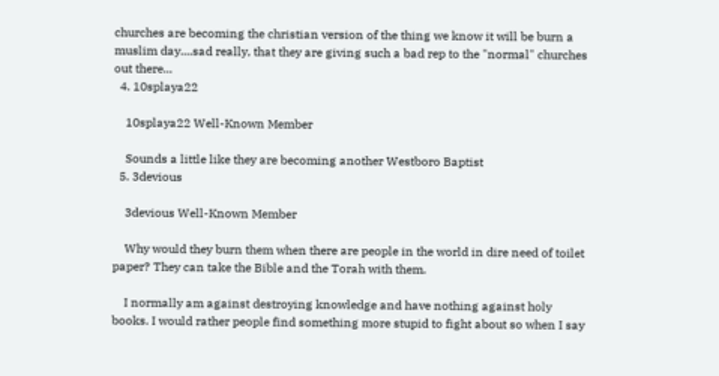churches are becoming the christian version of the thing we know it will be burn a muslim day....sad really, that they are giving such a bad rep to the "normal" churches out there...
  4. 10splaya22

    10splaya22 Well-Known Member

    Sounds a little like they are becoming another Westboro Baptist
  5. 3devious

    3devious Well-Known Member

    Why would they burn them when there are people in the world in dire need of toilet paper? They can take the Bible and the Torah with them.

    I normally am against destroying knowledge and have nothing against holy books. I would rather people find something more stupid to fight about so when I say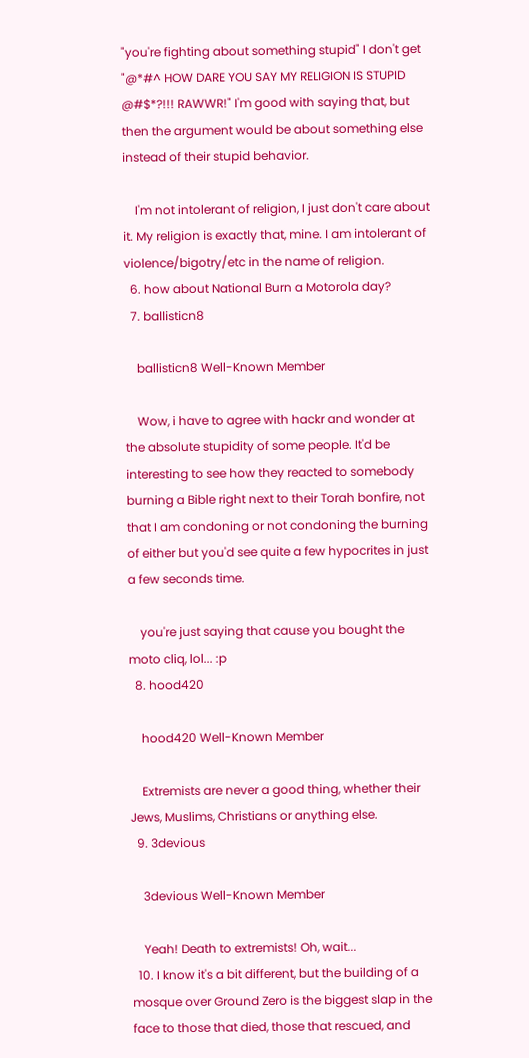"you're fighting about something stupid" I don't get "@*#^ HOW DARE YOU SAY MY RELIGION IS STUPID @#$*?!!! RAWWR!" I'm good with saying that, but then the argument would be about something else instead of their stupid behavior.

    I'm not intolerant of religion, I just don't care about it. My religion is exactly that, mine. I am intolerant of violence/bigotry/etc in the name of religion.
  6. how about National Burn a Motorola day?
  7. ballisticn8

    ballisticn8 Well-Known Member

    Wow, i have to agree with hackr and wonder at the absolute stupidity of some people. It'd be interesting to see how they reacted to somebody burning a Bible right next to their Torah bonfire, not that I am condoning or not condoning the burning of either but you'd see quite a few hypocrites in just a few seconds time.

    you're just saying that cause you bought the moto cliq, lol... :p
  8. hood420

    hood420 Well-Known Member

    Extremists are never a good thing, whether their Jews, Muslims, Christians or anything else.
  9. 3devious

    3devious Well-Known Member

    Yeah! Death to extremists! Oh, wait...
  10. I know it's a bit different, but the building of a mosque over Ground Zero is the biggest slap in the face to those that died, those that rescued, and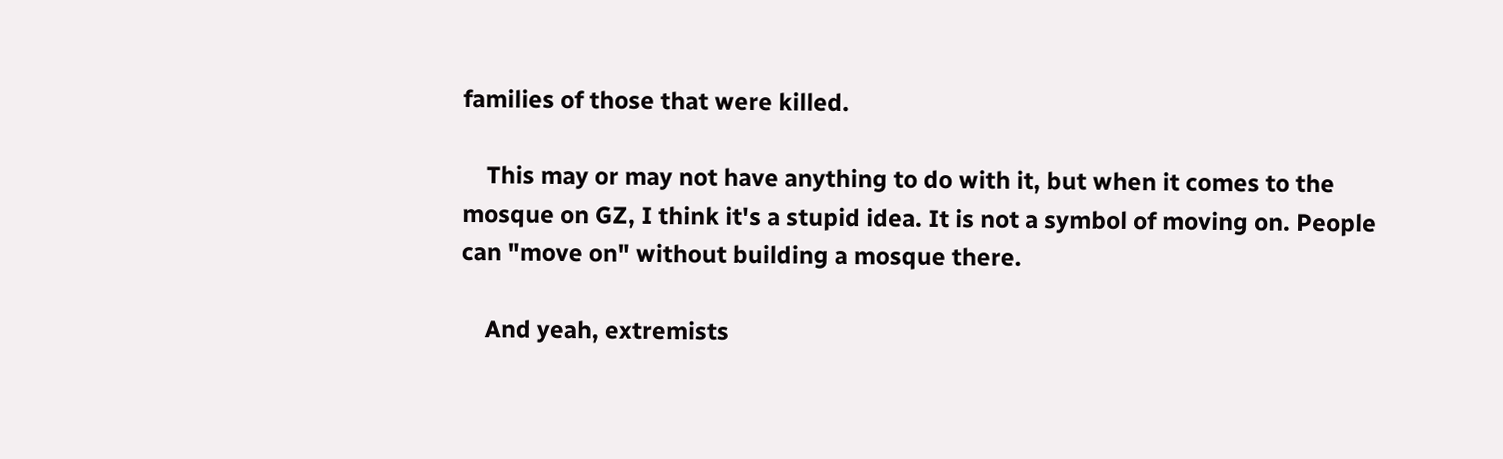families of those that were killed.

    This may or may not have anything to do with it, but when it comes to the mosque on GZ, I think it's a stupid idea. It is not a symbol of moving on. People can "move on" without building a mosque there.

    And yeah, extremists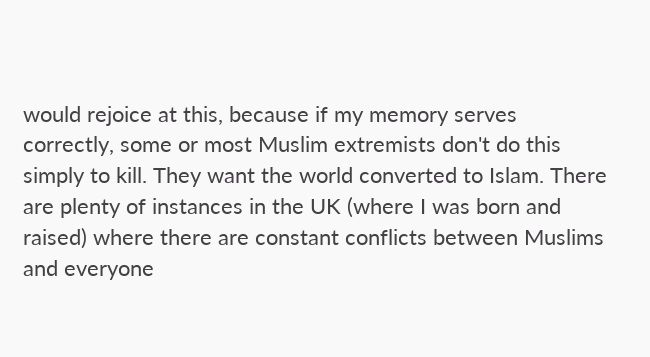would rejoice at this, because if my memory serves correctly, some or most Muslim extremists don't do this simply to kill. They want the world converted to Islam. There are plenty of instances in the UK (where I was born and raised) where there are constant conflicts between Muslims and everyone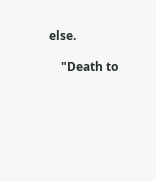else.

    "Death to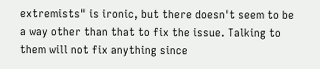extremists" is ironic, but there doesn't seem to be a way other than that to fix the issue. Talking to them will not fix anything since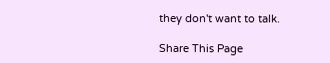they don't want to talk.

Share This Page